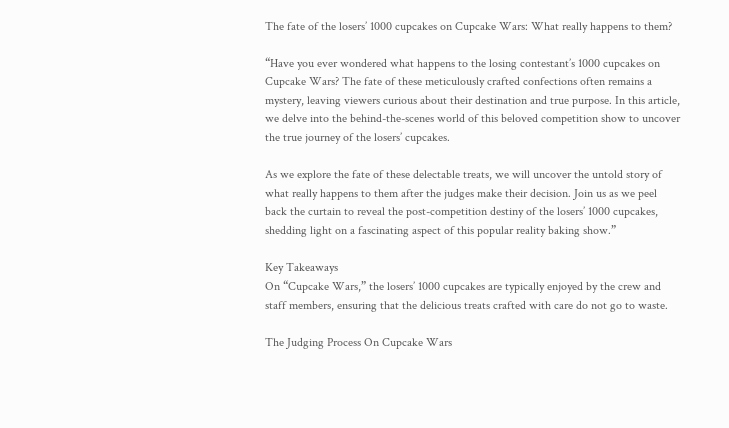The fate of the losers’ 1000 cupcakes on Cupcake Wars: What really happens to them?

“Have you ever wondered what happens to the losing contestant’s 1000 cupcakes on Cupcake Wars? The fate of these meticulously crafted confections often remains a mystery, leaving viewers curious about their destination and true purpose. In this article, we delve into the behind-the-scenes world of this beloved competition show to uncover the true journey of the losers’ cupcakes.

As we explore the fate of these delectable treats, we will uncover the untold story of what really happens to them after the judges make their decision. Join us as we peel back the curtain to reveal the post-competition destiny of the losers’ 1000 cupcakes, shedding light on a fascinating aspect of this popular reality baking show.”

Key Takeaways
On “Cupcake Wars,” the losers’ 1000 cupcakes are typically enjoyed by the crew and staff members, ensuring that the delicious treats crafted with care do not go to waste.

The Judging Process On Cupcake Wars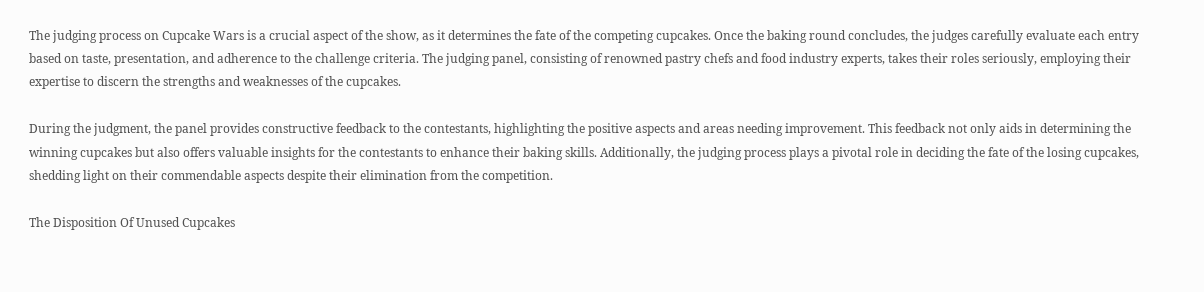The judging process on Cupcake Wars is a crucial aspect of the show, as it determines the fate of the competing cupcakes. Once the baking round concludes, the judges carefully evaluate each entry based on taste, presentation, and adherence to the challenge criteria. The judging panel, consisting of renowned pastry chefs and food industry experts, takes their roles seriously, employing their expertise to discern the strengths and weaknesses of the cupcakes.

During the judgment, the panel provides constructive feedback to the contestants, highlighting the positive aspects and areas needing improvement. This feedback not only aids in determining the winning cupcakes but also offers valuable insights for the contestants to enhance their baking skills. Additionally, the judging process plays a pivotal role in deciding the fate of the losing cupcakes, shedding light on their commendable aspects despite their elimination from the competition.

The Disposition Of Unused Cupcakes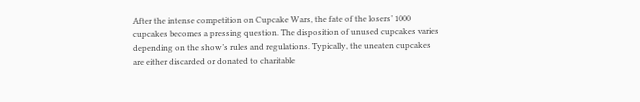After the intense competition on Cupcake Wars, the fate of the losers’ 1000 cupcakes becomes a pressing question. The disposition of unused cupcakes varies depending on the show’s rules and regulations. Typically, the uneaten cupcakes are either discarded or donated to charitable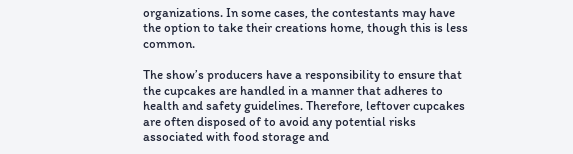organizations. In some cases, the contestants may have the option to take their creations home, though this is less common.

The show’s producers have a responsibility to ensure that the cupcakes are handled in a manner that adheres to health and safety guidelines. Therefore, leftover cupcakes are often disposed of to avoid any potential risks associated with food storage and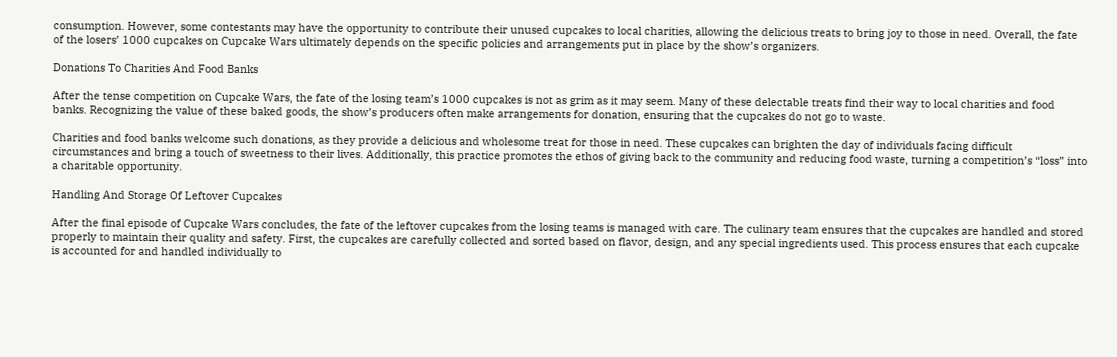consumption. However, some contestants may have the opportunity to contribute their unused cupcakes to local charities, allowing the delicious treats to bring joy to those in need. Overall, the fate of the losers’ 1000 cupcakes on Cupcake Wars ultimately depends on the specific policies and arrangements put in place by the show’s organizers.

Donations To Charities And Food Banks

After the tense competition on Cupcake Wars, the fate of the losing team’s 1000 cupcakes is not as grim as it may seem. Many of these delectable treats find their way to local charities and food banks. Recognizing the value of these baked goods, the show’s producers often make arrangements for donation, ensuring that the cupcakes do not go to waste.

Charities and food banks welcome such donations, as they provide a delicious and wholesome treat for those in need. These cupcakes can brighten the day of individuals facing difficult circumstances and bring a touch of sweetness to their lives. Additionally, this practice promotes the ethos of giving back to the community and reducing food waste, turning a competition’s “loss” into a charitable opportunity.

Handling And Storage Of Leftover Cupcakes

After the final episode of Cupcake Wars concludes, the fate of the leftover cupcakes from the losing teams is managed with care. The culinary team ensures that the cupcakes are handled and stored properly to maintain their quality and safety. First, the cupcakes are carefully collected and sorted based on flavor, design, and any special ingredients used. This process ensures that each cupcake is accounted for and handled individually to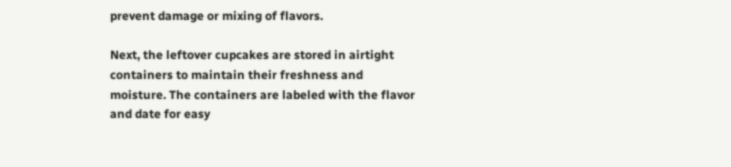prevent damage or mixing of flavors.

Next, the leftover cupcakes are stored in airtight containers to maintain their freshness and moisture. The containers are labeled with the flavor and date for easy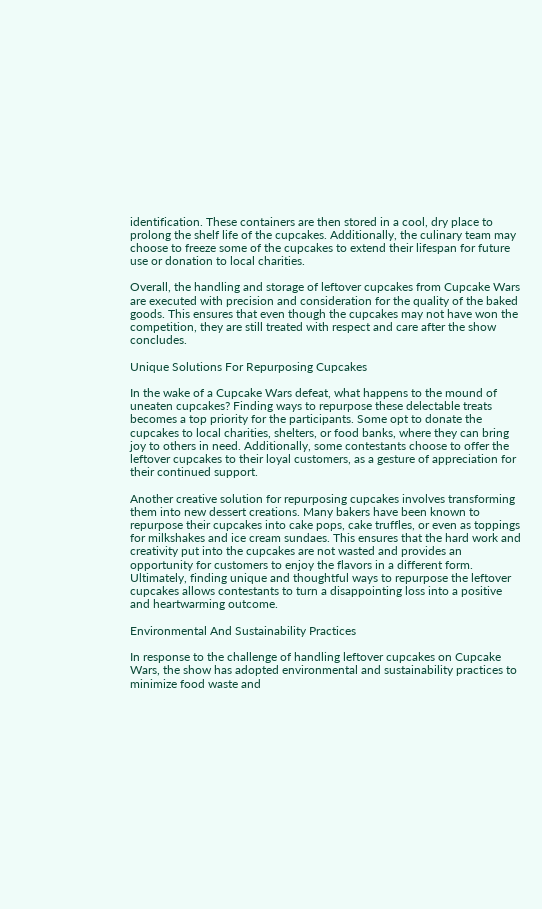identification. These containers are then stored in a cool, dry place to prolong the shelf life of the cupcakes. Additionally, the culinary team may choose to freeze some of the cupcakes to extend their lifespan for future use or donation to local charities.

Overall, the handling and storage of leftover cupcakes from Cupcake Wars are executed with precision and consideration for the quality of the baked goods. This ensures that even though the cupcakes may not have won the competition, they are still treated with respect and care after the show concludes.

Unique Solutions For Repurposing Cupcakes

In the wake of a Cupcake Wars defeat, what happens to the mound of uneaten cupcakes? Finding ways to repurpose these delectable treats becomes a top priority for the participants. Some opt to donate the cupcakes to local charities, shelters, or food banks, where they can bring joy to others in need. Additionally, some contestants choose to offer the leftover cupcakes to their loyal customers, as a gesture of appreciation for their continued support.

Another creative solution for repurposing cupcakes involves transforming them into new dessert creations. Many bakers have been known to repurpose their cupcakes into cake pops, cake truffles, or even as toppings for milkshakes and ice cream sundaes. This ensures that the hard work and creativity put into the cupcakes are not wasted and provides an opportunity for customers to enjoy the flavors in a different form. Ultimately, finding unique and thoughtful ways to repurpose the leftover cupcakes allows contestants to turn a disappointing loss into a positive and heartwarming outcome.

Environmental And Sustainability Practices

In response to the challenge of handling leftover cupcakes on Cupcake Wars, the show has adopted environmental and sustainability practices to minimize food waste and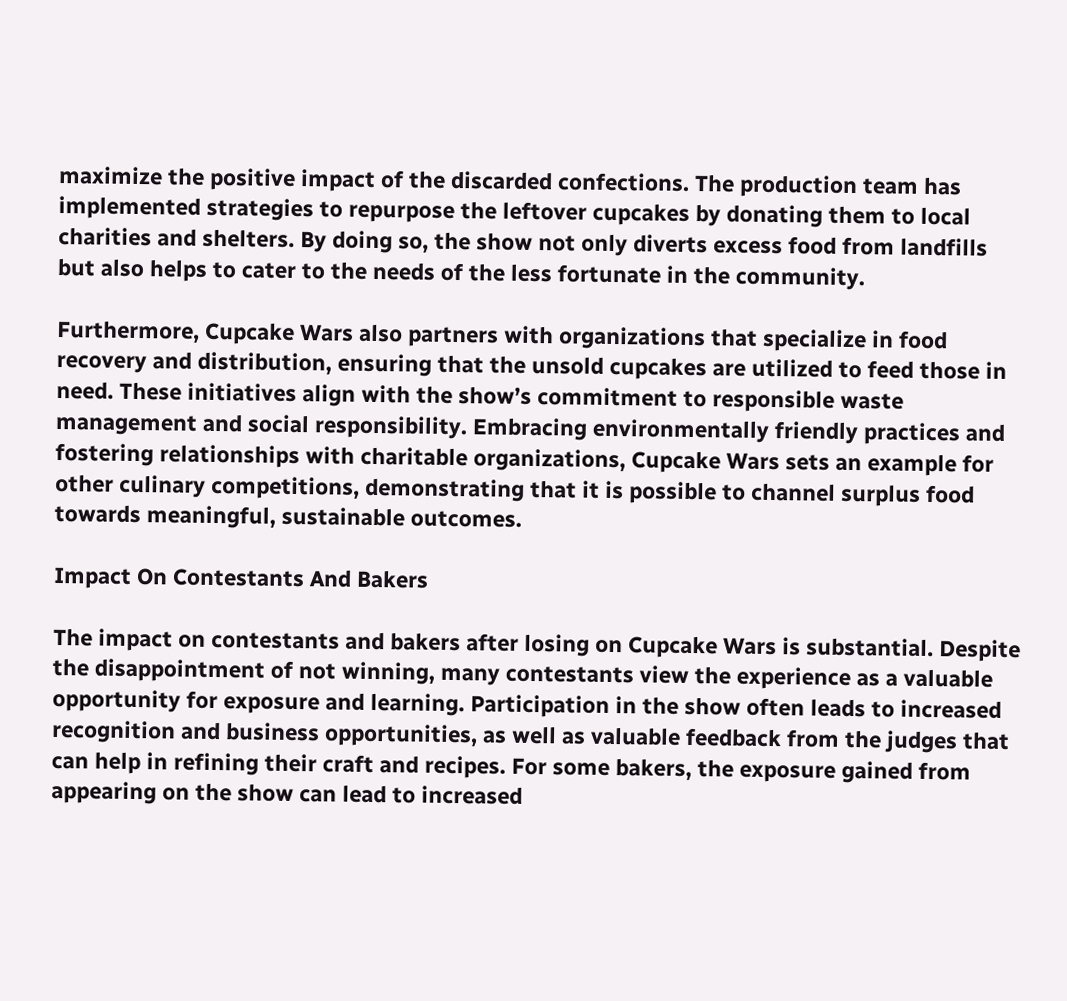maximize the positive impact of the discarded confections. The production team has implemented strategies to repurpose the leftover cupcakes by donating them to local charities and shelters. By doing so, the show not only diverts excess food from landfills but also helps to cater to the needs of the less fortunate in the community.

Furthermore, Cupcake Wars also partners with organizations that specialize in food recovery and distribution, ensuring that the unsold cupcakes are utilized to feed those in need. These initiatives align with the show’s commitment to responsible waste management and social responsibility. Embracing environmentally friendly practices and fostering relationships with charitable organizations, Cupcake Wars sets an example for other culinary competitions, demonstrating that it is possible to channel surplus food towards meaningful, sustainable outcomes.

Impact On Contestants And Bakers

The impact on contestants and bakers after losing on Cupcake Wars is substantial. Despite the disappointment of not winning, many contestants view the experience as a valuable opportunity for exposure and learning. Participation in the show often leads to increased recognition and business opportunities, as well as valuable feedback from the judges that can help in refining their craft and recipes. For some bakers, the exposure gained from appearing on the show can lead to increased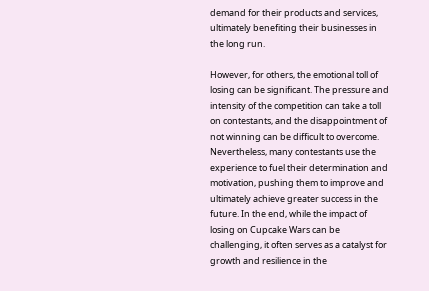demand for their products and services, ultimately benefiting their businesses in the long run.

However, for others, the emotional toll of losing can be significant. The pressure and intensity of the competition can take a toll on contestants, and the disappointment of not winning can be difficult to overcome. Nevertheless, many contestants use the experience to fuel their determination and motivation, pushing them to improve and ultimately achieve greater success in the future. In the end, while the impact of losing on Cupcake Wars can be challenging, it often serves as a catalyst for growth and resilience in the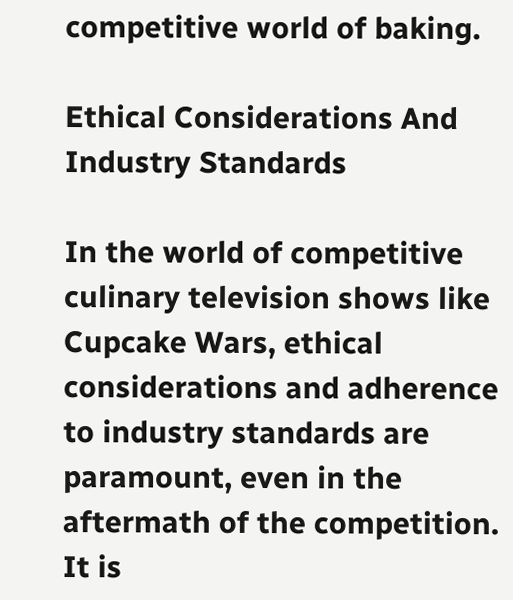competitive world of baking.

Ethical Considerations And Industry Standards

In the world of competitive culinary television shows like Cupcake Wars, ethical considerations and adherence to industry standards are paramount, even in the aftermath of the competition. It is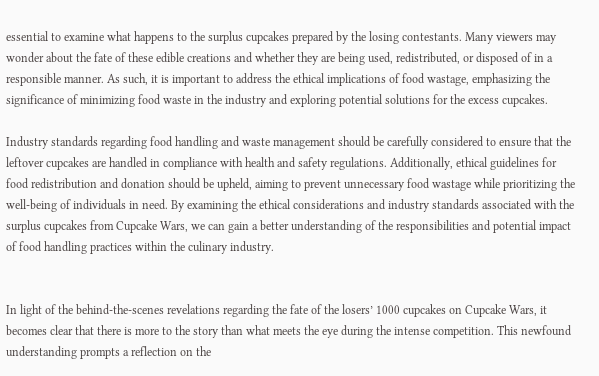essential to examine what happens to the surplus cupcakes prepared by the losing contestants. Many viewers may wonder about the fate of these edible creations and whether they are being used, redistributed, or disposed of in a responsible manner. As such, it is important to address the ethical implications of food wastage, emphasizing the significance of minimizing food waste in the industry and exploring potential solutions for the excess cupcakes.

Industry standards regarding food handling and waste management should be carefully considered to ensure that the leftover cupcakes are handled in compliance with health and safety regulations. Additionally, ethical guidelines for food redistribution and donation should be upheld, aiming to prevent unnecessary food wastage while prioritizing the well-being of individuals in need. By examining the ethical considerations and industry standards associated with the surplus cupcakes from Cupcake Wars, we can gain a better understanding of the responsibilities and potential impact of food handling practices within the culinary industry.


In light of the behind-the-scenes revelations regarding the fate of the losers’ 1000 cupcakes on Cupcake Wars, it becomes clear that there is more to the story than what meets the eye during the intense competition. This newfound understanding prompts a reflection on the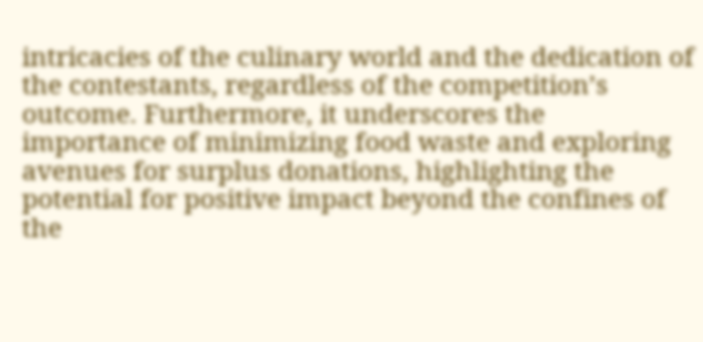intricacies of the culinary world and the dedication of the contestants, regardless of the competition’s outcome. Furthermore, it underscores the importance of minimizing food waste and exploring avenues for surplus donations, highlighting the potential for positive impact beyond the confines of the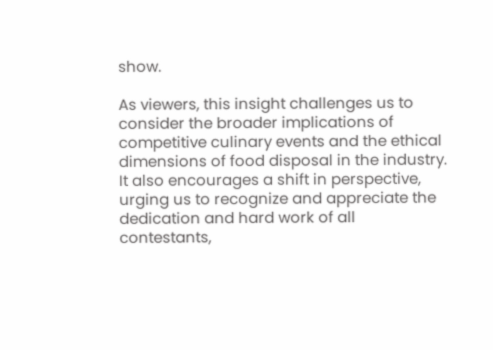show.

As viewers, this insight challenges us to consider the broader implications of competitive culinary events and the ethical dimensions of food disposal in the industry. It also encourages a shift in perspective, urging us to recognize and appreciate the dedication and hard work of all contestants,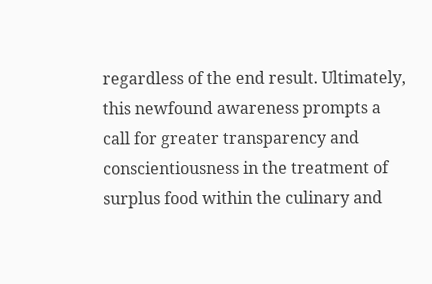regardless of the end result. Ultimately, this newfound awareness prompts a call for greater transparency and conscientiousness in the treatment of surplus food within the culinary and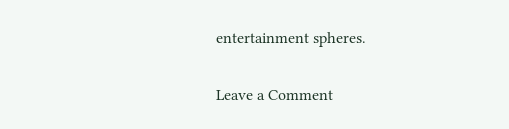entertainment spheres.

Leave a Comment